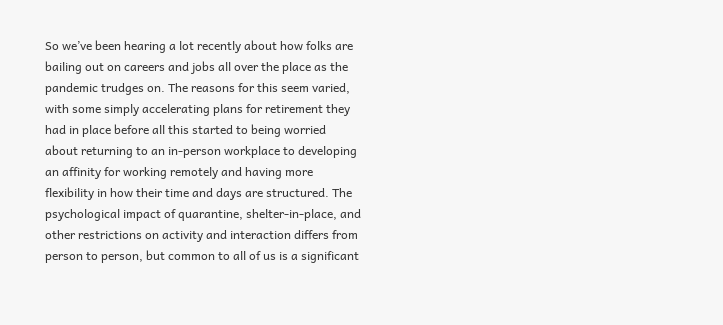So we’ve been hearing a lot recently about how folks are bailing out on careers and jobs all over the place as the pandemic trudges on. The reasons for this seem varied, with some simply accelerating plans for retirement they had in place before all this started to being worried about returning to an in-person workplace to developing an affinity for working remotely and having more flexibility in how their time and days are structured. The psychological impact of quarantine, shelter-in-place, and other restrictions on activity and interaction differs from person to person, but common to all of us is a significant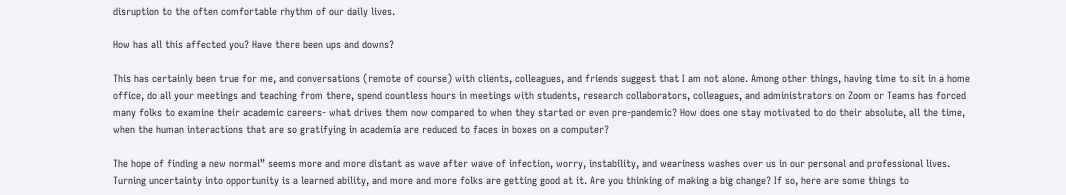disruption to the often comfortable rhythm of our daily lives.

How has all this affected you? Have there been ups and downs?

This has certainly been true for me, and conversations (remote of course) with clients, colleagues, and friends suggest that I am not alone. Among other things, having time to sit in a home office, do all your meetings and teaching from there, spend countless hours in meetings with students, research collaborators, colleagues, and administrators on Zoom or Teams has forced many folks to examine their academic careers- what drives them now compared to when they started or even pre-pandemic? How does one stay motivated to do their absolute, all the time, when the human interactions that are so gratifying in academia are reduced to faces in boxes on a computer?

The hope of finding a new normal” seems more and more distant as wave after wave of infection, worry, instability, and weariness washes over us in our personal and professional lives. Turning uncertainty into opportunity is a learned ability, and more and more folks are getting good at it. Are you thinking of making a big change? If so, here are some things to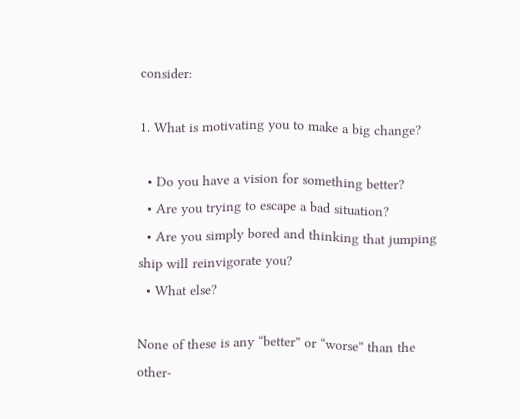consider:

1. What is motivating you to make a big change?

  • Do you have a vision for something better?
  • Are you trying to escape a bad situation?
  • Are you simply bored and thinking that jumping ship will reinvigorate you?
  • What else?

None of these is any “better” or “worse” than the other-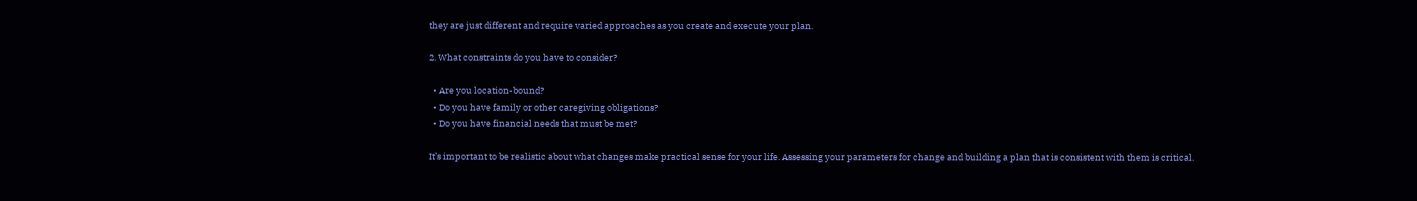they are just different and require varied approaches as you create and execute your plan.

2. What constraints do you have to consider?

  • Are you location-bound?
  • Do you have family or other caregiving obligations?
  • Do you have financial needs that must be met?

It’s important to be realistic about what changes make practical sense for your life. Assessing your parameters for change and building a plan that is consistent with them is critical.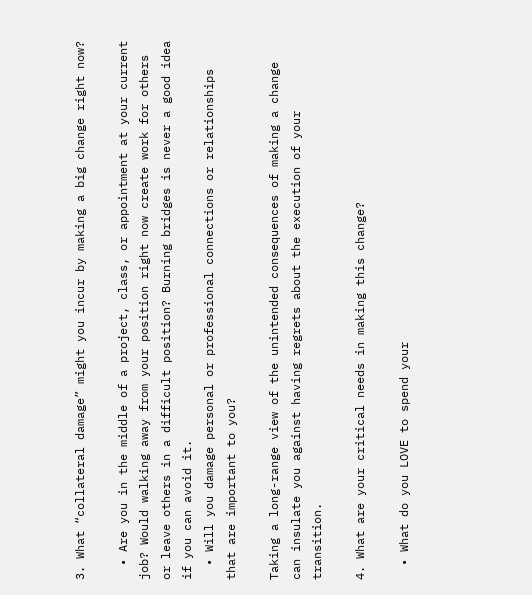3. What “collateral damage” might you incur by making a big change right now?

  • Are you in the middle of a project, class, or appointment at your current job? Would walking away from your position right now create work for others or leave others in a difficult position? Burning bridges is never a good idea if you can avoid it.
  • Will you damage personal or professional connections or relationships that are important to you?

Taking a long-range view of the unintended consequences of making a change can insulate you against having regrets about the execution of your transition.

4. What are your critical needs in making this change?

  • What do you LOVE to spend your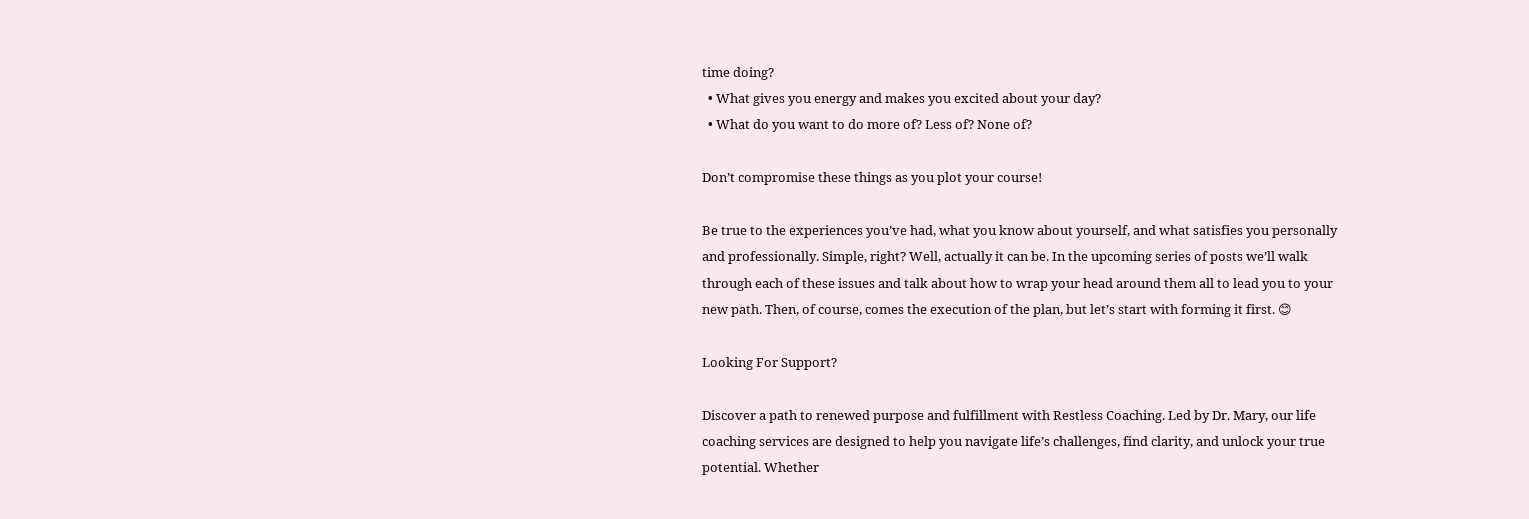time doing?
  • What gives you energy and makes you excited about your day?
  • What do you want to do more of? Less of? None of?

Don’t compromise these things as you plot your course!

Be true to the experiences you’ve had, what you know about yourself, and what satisfies you personally and professionally. Simple, right? Well, actually it can be. In the upcoming series of posts we’ll walk through each of these issues and talk about how to wrap your head around them all to lead you to your new path. Then, of course, comes the execution of the plan, but let’s start with forming it first. 😊

Looking For Support?

Discover a path to renewed purpose and fulfillment with Restless Coaching. Led by Dr. Mary, our life coaching services are designed to help you navigate life’s challenges, find clarity, and unlock your true potential. Whether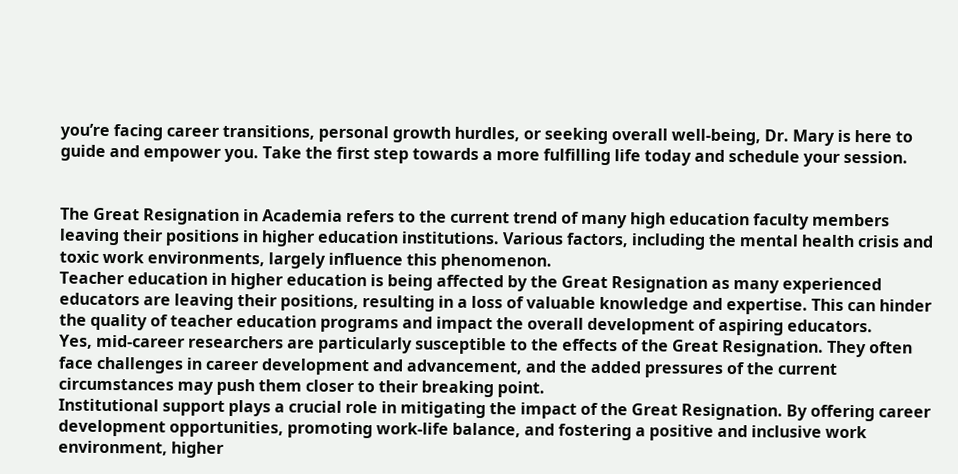you’re facing career transitions, personal growth hurdles, or seeking overall well-being, Dr. Mary is here to guide and empower you. Take the first step towards a more fulfilling life today and schedule your session.


The Great Resignation in Academia refers to the current trend of many high education faculty members leaving their positions in higher education institutions. Various factors, including the mental health crisis and toxic work environments, largely influence this phenomenon.
Teacher education in higher education is being affected by the Great Resignation as many experienced educators are leaving their positions, resulting in a loss of valuable knowledge and expertise. This can hinder the quality of teacher education programs and impact the overall development of aspiring educators.
Yes, mid-career researchers are particularly susceptible to the effects of the Great Resignation. They often face challenges in career development and advancement, and the added pressures of the current circumstances may push them closer to their breaking point.
Institutional support plays a crucial role in mitigating the impact of the Great Resignation. By offering career development opportunities, promoting work-life balance, and fostering a positive and inclusive work environment, higher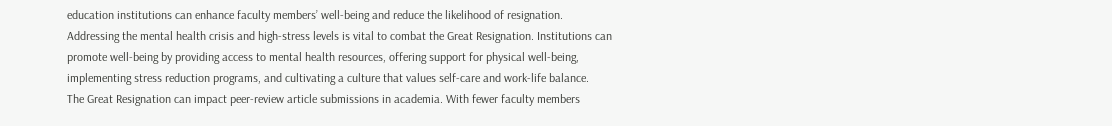education institutions can enhance faculty members’ well-being and reduce the likelihood of resignation.
Addressing the mental health crisis and high-stress levels is vital to combat the Great Resignation. Institutions can promote well-being by providing access to mental health resources, offering support for physical well-being, implementing stress reduction programs, and cultivating a culture that values self-care and work-life balance.
The Great Resignation can impact peer-review article submissions in academia. With fewer faculty members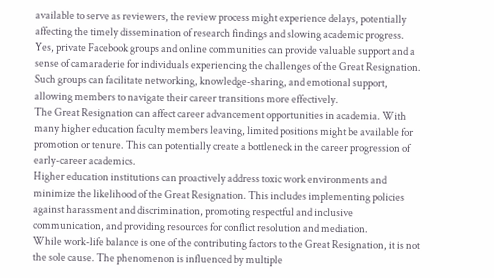available to serve as reviewers, the review process might experience delays, potentially affecting the timely dissemination of research findings and slowing academic progress.
Yes, private Facebook groups and online communities can provide valuable support and a sense of camaraderie for individuals experiencing the challenges of the Great Resignation. Such groups can facilitate networking, knowledge-sharing, and emotional support, allowing members to navigate their career transitions more effectively.
The Great Resignation can affect career advancement opportunities in academia. With many higher education faculty members leaving, limited positions might be available for promotion or tenure. This can potentially create a bottleneck in the career progression of early-career academics.
Higher education institutions can proactively address toxic work environments and minimize the likelihood of the Great Resignation. This includes implementing policies against harassment and discrimination, promoting respectful and inclusive communication, and providing resources for conflict resolution and mediation.
While work-life balance is one of the contributing factors to the Great Resignation, it is not the sole cause. The phenomenon is influenced by multiple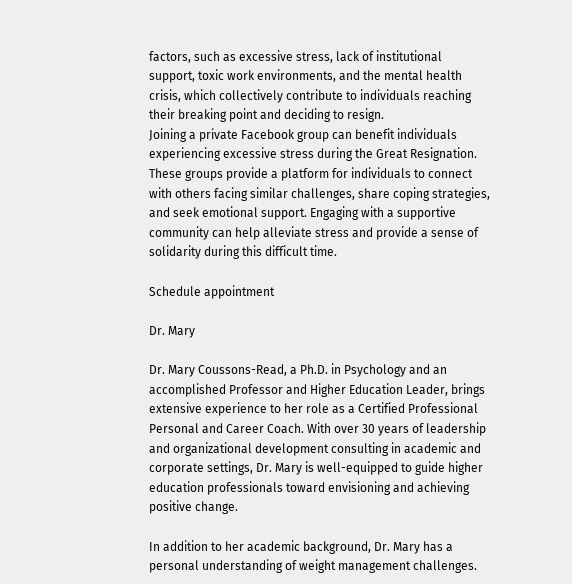factors, such as excessive stress, lack of institutional support, toxic work environments, and the mental health crisis, which collectively contribute to individuals reaching their breaking point and deciding to resign.
Joining a private Facebook group can benefit individuals experiencing excessive stress during the Great Resignation. These groups provide a platform for individuals to connect with others facing similar challenges, share coping strategies, and seek emotional support. Engaging with a supportive community can help alleviate stress and provide a sense of solidarity during this difficult time.

Schedule appointment

Dr. Mary

Dr. Mary Coussons-Read, a Ph.D. in Psychology and an accomplished Professor and Higher Education Leader, brings extensive experience to her role as a Certified Professional Personal and Career Coach. With over 30 years of leadership and organizational development consulting in academic and corporate settings, Dr. Mary is well-equipped to guide higher education professionals toward envisioning and achieving positive change.

In addition to her academic background, Dr. Mary has a personal understanding of weight management challenges.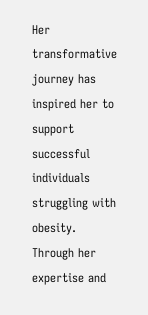Her transformative journey has inspired her to support successful individuals struggling with obesity. Through her expertise and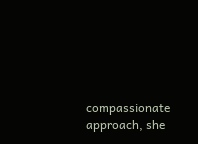compassionate approach, she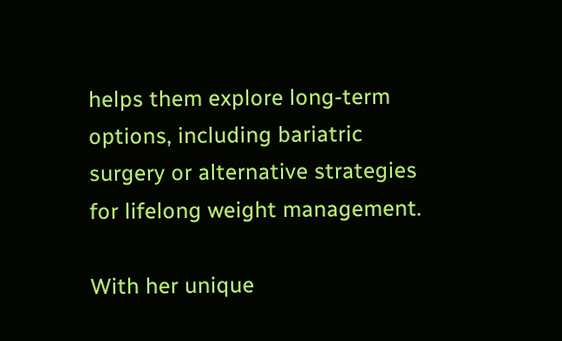helps them explore long-term options, including bariatric surgery or alternative strategies for lifelong weight management.

With her unique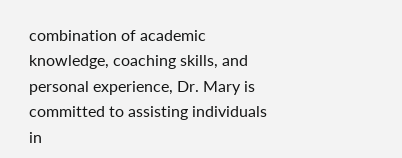combination of academic knowledge, coaching skills, and personal experience, Dr. Mary is committed to assisting individuals in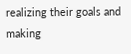realizing their goals and making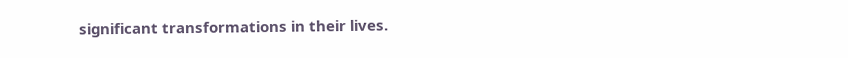significant transformations in their lives.